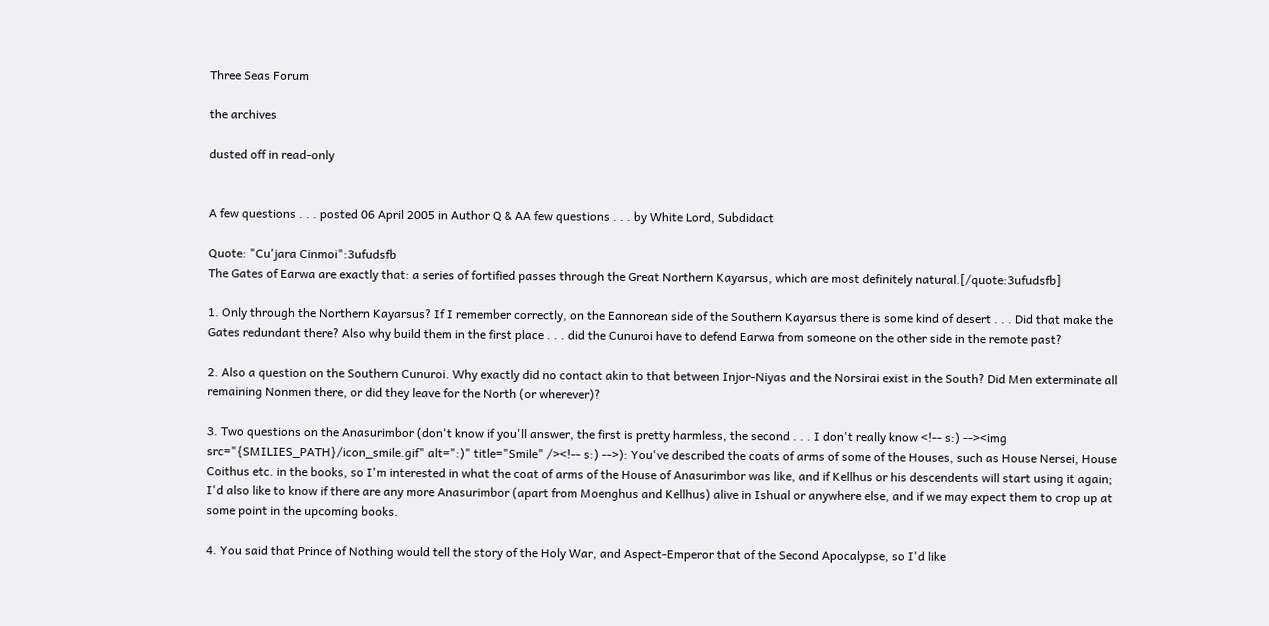Three Seas Forum

the archives

dusted off in read-only


A few questions . . . posted 06 April 2005 in Author Q & AA few questions . . . by White Lord, Subdidact

Quote: "Cu'jara Cinmoi":3ufudsfb
The Gates of Earwa are exactly that: a series of fortified passes through the Great Northern Kayarsus, which are most definitely natural.[/quote:3ufudsfb]

1. Only through the Northern Kayarsus? If I remember correctly, on the Eannorean side of the Southern Kayarsus there is some kind of desert . . . Did that make the Gates redundant there? Also why build them in the first place . . . did the Cunuroi have to defend Earwa from someone on the other side in the remote past?

2. Also a question on the Southern Cunuroi. Why exactly did no contact akin to that between Injor-Niyas and the Norsirai exist in the South? Did Men exterminate all remaining Nonmen there, or did they leave for the North (or wherever)?

3. Two questions on the Anasurimbor (don't know if you'll answer, the first is pretty harmless, the second . . . I don't really know <!-- s:) --><img src="{SMILIES_PATH}/icon_smile.gif" alt=":)" title="Smile" /><!-- s:) -->): You've described the coats of arms of some of the Houses, such as House Nersei, House Coithus etc. in the books, so I'm interested in what the coat of arms of the House of Anasurimbor was like, and if Kellhus or his descendents will start using it again; I'd also like to know if there are any more Anasurimbor (apart from Moenghus and Kellhus) alive in Ishual or anywhere else, and if we may expect them to crop up at some point in the upcoming books.

4. You said that Prince of Nothing would tell the story of the Holy War, and Aspect-Emperor that of the Second Apocalypse, so I'd like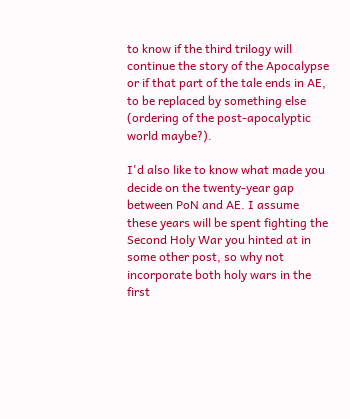to know if the third trilogy will continue the story of the Apocalypse or if that part of the tale ends in AE, to be replaced by something else (ordering of the post-apocalyptic world maybe?).

I'd also like to know what made you decide on the twenty-year gap between PoN and AE. I assume these years will be spent fighting the Second Holy War you hinted at in some other post, so why not incorporate both holy wars in the first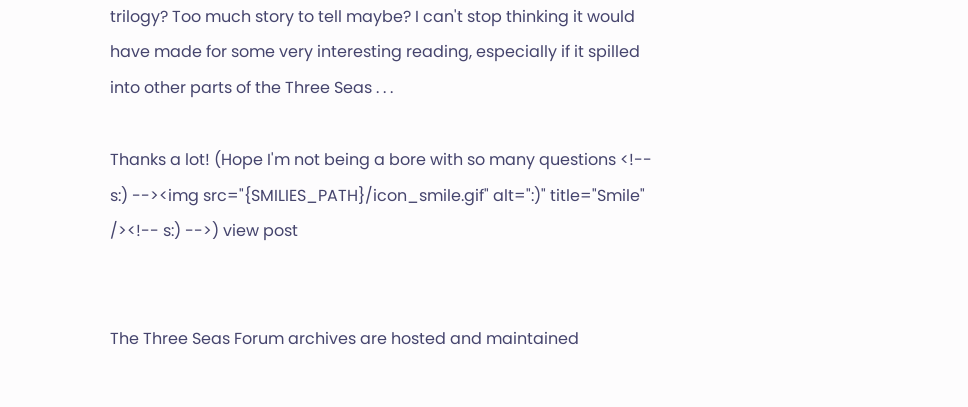trilogy? Too much story to tell maybe? I can't stop thinking it would have made for some very interesting reading, especially if it spilled into other parts of the Three Seas . . .

Thanks a lot! (Hope I'm not being a bore with so many questions <!-- s:) --><img src="{SMILIES_PATH}/icon_smile.gif" alt=":)" title="Smile" /><!-- s:) -->) view post


The Three Seas Forum archives are hosted and maintained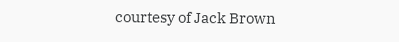courtesy of Jack Brown